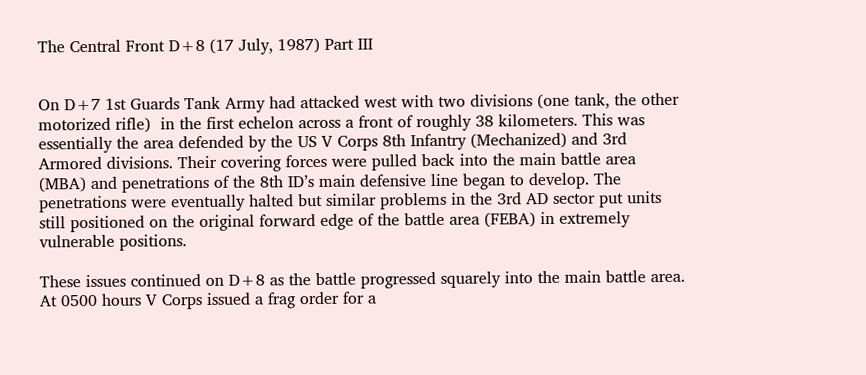The Central Front D+8 (17 July, 1987) Part III


On D+7 1st Guards Tank Army had attacked west with two divisions (one tank, the other motorized rifle)  in the first echelon across a front of roughly 38 kilometers. This was essentially the area defended by the US V Corps 8th Infantry (Mechanized) and 3rd Armored divisions. Their covering forces were pulled back into the main battle area (MBA) and penetrations of the 8th ID’s main defensive line began to develop. The penetrations were eventually halted but similar problems in the 3rd AD sector put units still positioned on the original forward edge of the battle area (FEBA) in extremely vulnerable positions.

These issues continued on D+8 as the battle progressed squarely into the main battle area. At 0500 hours V Corps issued a frag order for a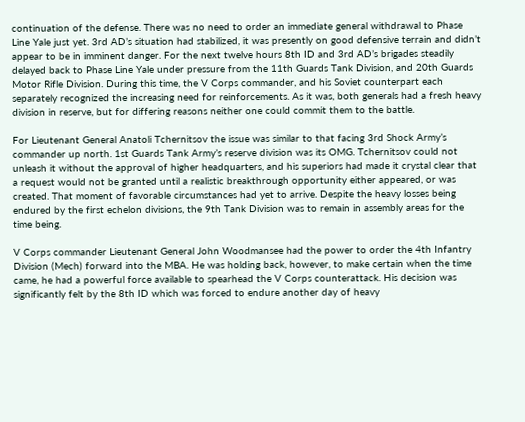continuation of the defense. There was no need to order an immediate general withdrawal to Phase Line Yale just yet. 3rd AD’s situation had stabilized, it was presently on good defensive terrain and didn’t appear to be in imminent danger. For the next twelve hours 8th ID and 3rd AD’s brigades steadily delayed back to Phase Line Yale under pressure from the 11th Guards Tank Division, and 20th Guards Motor Rifle Division. During this time, the V Corps commander, and his Soviet counterpart each separately recognized the increasing need for reinforcements. As it was, both generals had a fresh heavy division in reserve, but for differing reasons neither one could commit them to the battle.

For Lieutenant General Anatoli Tchernitsov the issue was similar to that facing 3rd Shock Army’s commander up north. 1st Guards Tank Army’s reserve division was its OMG. Tchernitsov could not unleash it without the approval of higher headquarters, and his superiors had made it crystal clear that a request would not be granted until a realistic breakthrough opportunity either appeared, or was created. That moment of favorable circumstances had yet to arrive. Despite the heavy losses being endured by the first echelon divisions, the 9th Tank Division was to remain in assembly areas for the time being.

V Corps commander Lieutenant General John Woodmansee had the power to order the 4th Infantry Division (Mech) forward into the MBA. He was holding back, however, to make certain when the time came, he had a powerful force available to spearhead the V Corps counterattack. His decision was significantly felt by the 8th ID which was forced to endure another day of heavy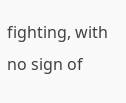fighting, with no sign of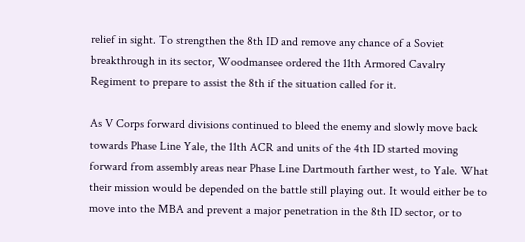relief in sight. To strengthen the 8th ID and remove any chance of a Soviet breakthrough in its sector, Woodmansee ordered the 11th Armored Cavalry Regiment to prepare to assist the 8th if the situation called for it.

As V Corps forward divisions continued to bleed the enemy and slowly move back towards Phase Line Yale, the 11th ACR and units of the 4th ID started moving forward from assembly areas near Phase Line Dartmouth farther west, to Yale. What their mission would be depended on the battle still playing out. It would either be to move into the MBA and prevent a major penetration in the 8th ID sector, or to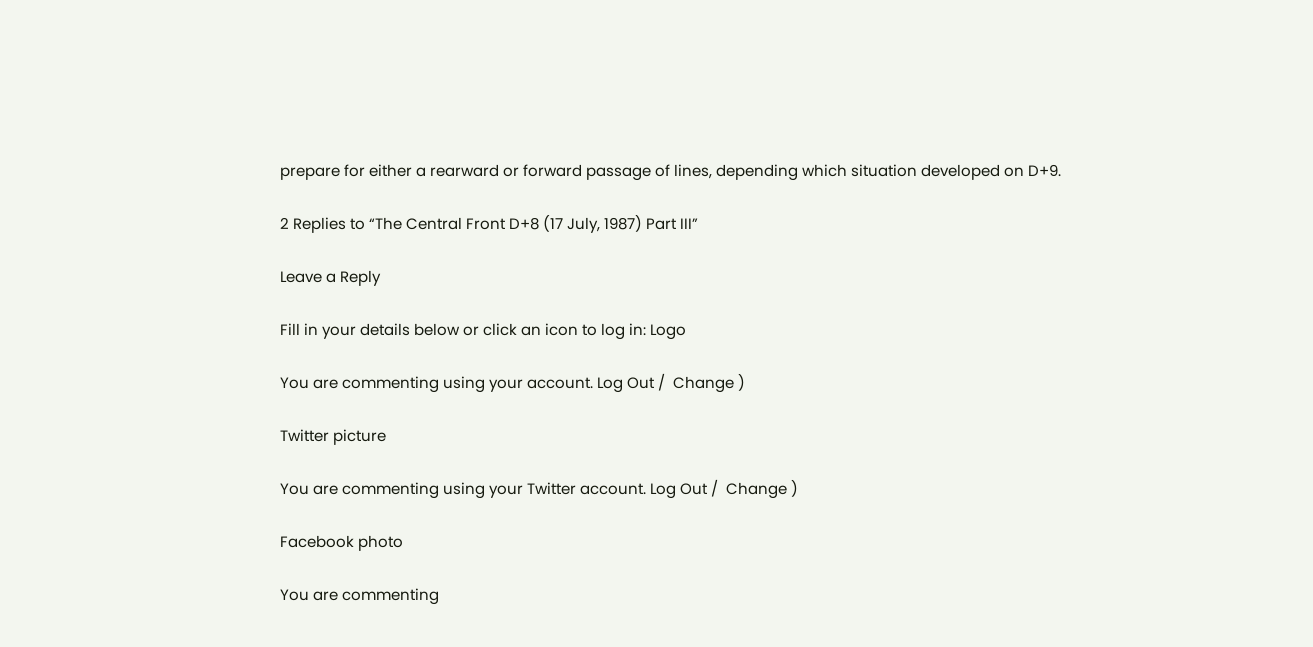prepare for either a rearward or forward passage of lines, depending which situation developed on D+9.

2 Replies to “The Central Front D+8 (17 July, 1987) Part III”

Leave a Reply

Fill in your details below or click an icon to log in: Logo

You are commenting using your account. Log Out /  Change )

Twitter picture

You are commenting using your Twitter account. Log Out /  Change )

Facebook photo

You are commenting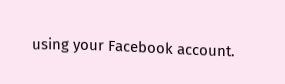using your Facebook account.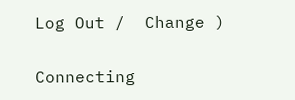Log Out /  Change )

Connecting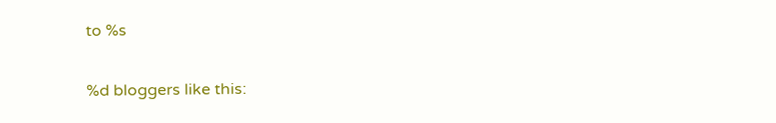to %s

%d bloggers like this: